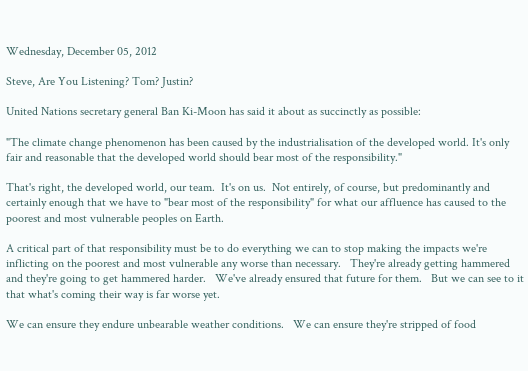Wednesday, December 05, 2012

Steve, Are You Listening? Tom? Justin?

United Nations secretary general Ban Ki-Moon has said it about as succinctly as possible:

"The climate change phenomenon has been caused by the industrialisation of the developed world. It's only fair and reasonable that the developed world should bear most of the responsibility."

That's right, the developed world, our team.  It's on us.  Not entirely, of course, but predominantly and certainly enough that we have to "bear most of the responsibility" for what our affluence has caused to the poorest and most vulnerable peoples on Earth.

A critical part of that responsibility must be to do everything we can to stop making the impacts we're inflicting on the poorest and most vulnerable any worse than necessary.   They're already getting hammered and they're going to get hammered harder.   We've already ensured that future for them.   But we can see to it that what's coming their way is far worse yet.

We can ensure they endure unbearable weather conditions.   We can ensure they're stripped of food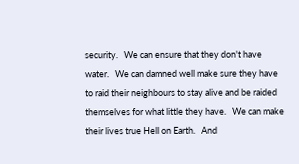security.   We can ensure that they don't have water.   We can damned well make sure they have to raid their neighbours to stay alive and be raided themselves for what little they have.   We can make their lives true Hell on Earth.   And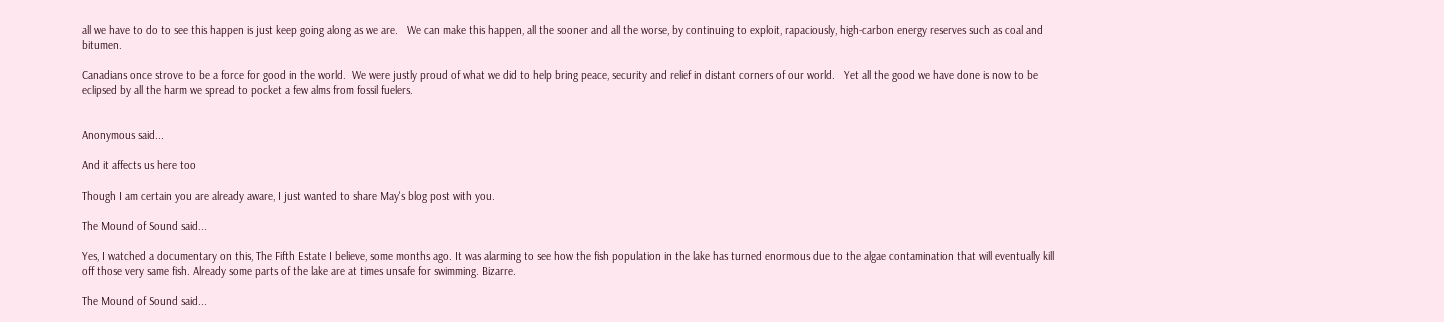all we have to do to see this happen is just keep going along as we are.   We can make this happen, all the sooner and all the worse, by continuing to exploit, rapaciously, high-carbon energy reserves such as coal and bitumen.

Canadians once strove to be a force for good in the world.  We were justly proud of what we did to help bring peace, security and relief in distant corners of our world.   Yet all the good we have done is now to be eclipsed by all the harm we spread to pocket a few alms from fossil fuelers.


Anonymous said...

And it affects us here too

Though I am certain you are already aware, I just wanted to share May's blog post with you.

The Mound of Sound said...

Yes, I watched a documentary on this, The Fifth Estate I believe, some months ago. It was alarming to see how the fish population in the lake has turned enormous due to the algae contamination that will eventually kill off those very same fish. Already some parts of the lake are at times unsafe for swimming. Bizarre.

The Mound of Sound said...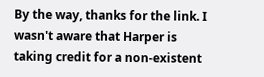By the way, thanks for the link. I wasn't aware that Harper is taking credit for a non-existent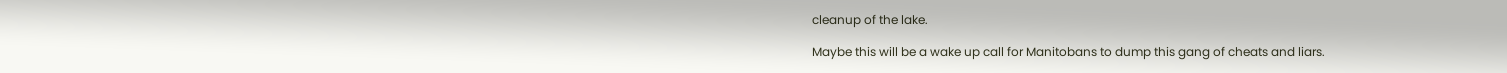cleanup of the lake.

Maybe this will be a wake up call for Manitobans to dump this gang of cheats and liars.